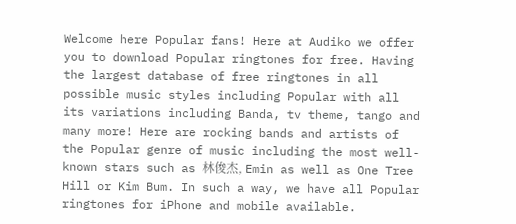Welcome here Popular fans! Here at Audiko we offer you to download Popular ringtones for free. Having the largest database of free ringtones in all possible music styles including Popular with all its variations including Banda, tv theme, tango and many more! Here are rocking bands and artists of the Popular genre of music including the most well-known stars such as 林俊杰, Emin as well as One Tree Hill or Kim Bum. In such a way, we have all Popular ringtones for iPhone and mobile available.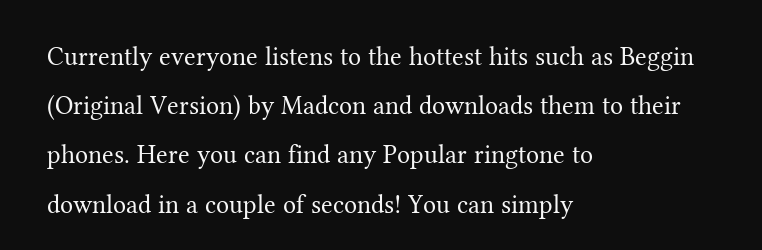Currently everyone listens to the hottest hits such as Beggin (Original Version) by Madcon and downloads them to their phones. Here you can find any Popular ringtone to download in a couple of seconds! You can simply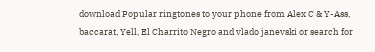download Popular ringtones to your phone from Alex C & Y-Ass, baccarat, Yell, El Charrito Negro and vlado janevski or search for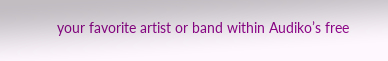your favorite artist or band within Audiko’s free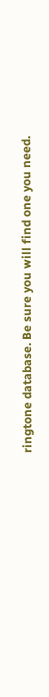ringtone database. Be sure you will find one you need.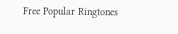Free Popular Ringtones